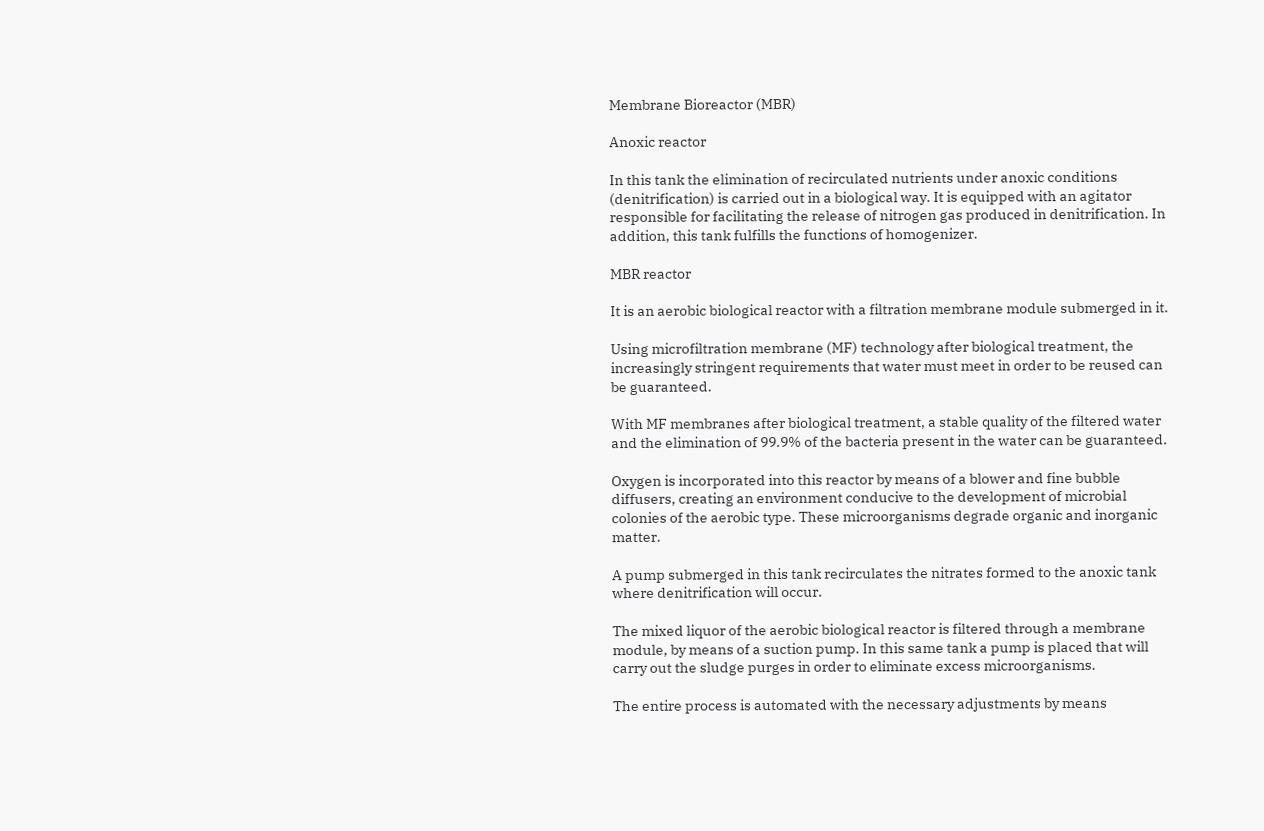Membrane Bioreactor (MBR)

Anoxic reactor

In this tank the elimination of recirculated nutrients under anoxic conditions (denitrification) is carried out in a biological way. It is equipped with an agitator responsible for facilitating the release of nitrogen gas produced in denitrification. In addition, this tank fulfills the functions of homogenizer.

MBR reactor

It is an aerobic biological reactor with a filtration membrane module submerged in it.

Using microfiltration membrane (MF) technology after biological treatment, the increasingly stringent requirements that water must meet in order to be reused can be guaranteed.

With MF membranes after biological treatment, a stable quality of the filtered water and the elimination of 99.9% of the bacteria present in the water can be guaranteed.

Oxygen is incorporated into this reactor by means of a blower and fine bubble diffusers, creating an environment conducive to the development of microbial colonies of the aerobic type. These microorganisms degrade organic and inorganic matter.

A pump submerged in this tank recirculates the nitrates formed to the anoxic tank where denitrification will occur.

The mixed liquor of the aerobic biological reactor is filtered through a membrane module, by means of a suction pump. In this same tank a pump is placed that will carry out the sludge purges in order to eliminate excess microorganisms.

The entire process is automated with the necessary adjustments by means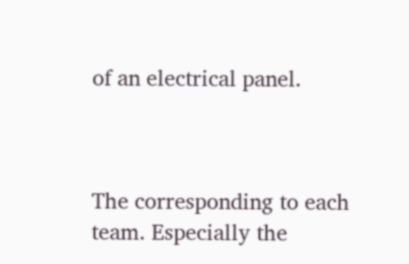of an electrical panel.



The corresponding to each team. Especially the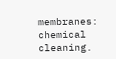membranes: chemical cleaning.